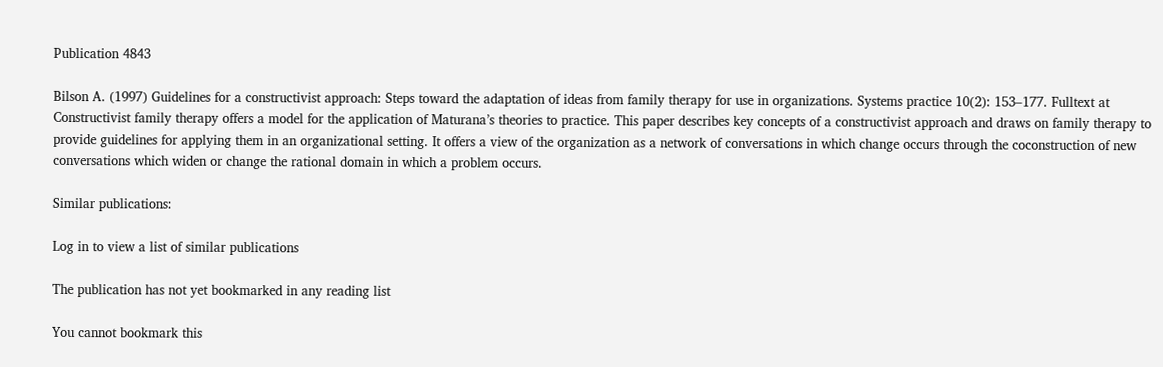Publication 4843

Bilson A. (1997) Guidelines for a constructivist approach: Steps toward the adaptation of ideas from family therapy for use in organizations. Systems practice 10(2): 153–177. Fulltext at
Constructivist family therapy offers a model for the application of Maturana’s theories to practice. This paper describes key concepts of a constructivist approach and draws on family therapy to provide guidelines for applying them in an organizational setting. It offers a view of the organization as a network of conversations in which change occurs through the coconstruction of new conversations which widen or change the rational domain in which a problem occurs.

Similar publications:

Log in to view a list of similar publications

The publication has not yet bookmarked in any reading list

You cannot bookmark this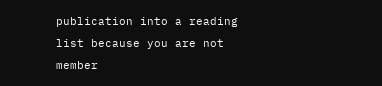publication into a reading list because you are not member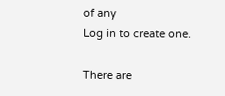of any
Log in to create one.

There are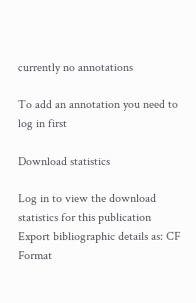currently no annotations

To add an annotation you need to log in first

Download statistics

Log in to view the download statistics for this publication
Export bibliographic details as: CF Format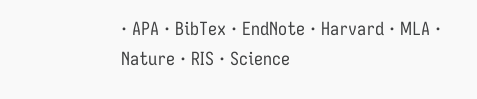· APA · BibTex · EndNote · Harvard · MLA · Nature · RIS · Science